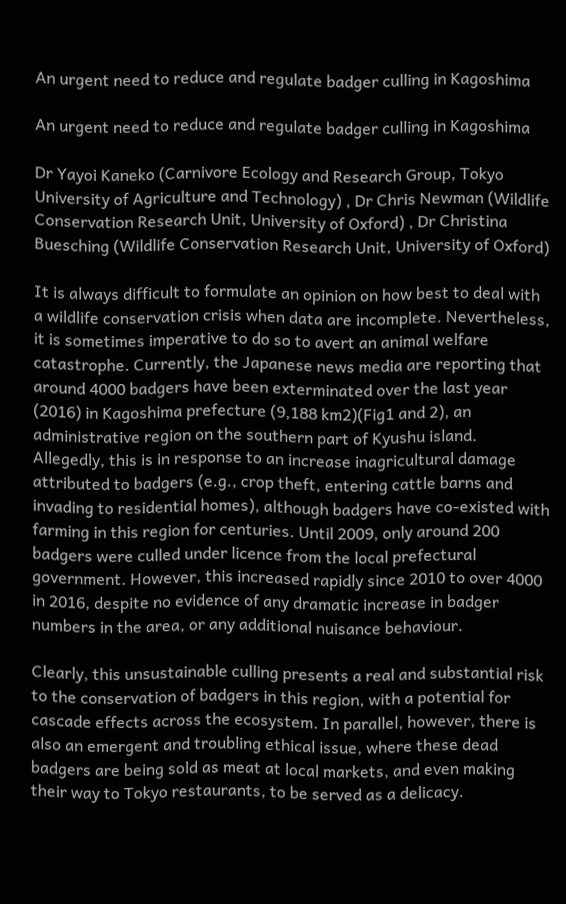An urgent need to reduce and regulate badger culling in Kagoshima

An urgent need to reduce and regulate badger culling in Kagoshima

Dr Yayoi Kaneko (Carnivore Ecology and Research Group, Tokyo University of Agriculture and Technology) , Dr Chris Newman (Wildlife Conservation Research Unit, University of Oxford) , Dr Christina Buesching (Wildlife Conservation Research Unit, University of Oxford)

It is always difficult to formulate an opinion on how best to deal with a wildlife conservation crisis when data are incomplete. Nevertheless, it is sometimes imperative to do so to avert an animal welfare catastrophe. Currently, the Japanese news media are reporting that around 4000 badgers have been exterminated over the last year (2016) in Kagoshima prefecture (9,188 km2)(Fig1 and 2), an administrative region on the southern part of Kyushu island. Allegedly, this is in response to an increase inagricultural damage attributed to badgers (e.g., crop theft, entering cattle barns and invading to residential homes), although badgers have co-existed with farming in this region for centuries. Until 2009, only around 200 badgers were culled under licence from the local prefectural government. However, this increased rapidly since 2010 to over 4000 in 2016, despite no evidence of any dramatic increase in badger numbers in the area, or any additional nuisance behaviour.

Clearly, this unsustainable culling presents a real and substantial risk to the conservation of badgers in this region, with a potential for cascade effects across the ecosystem. In parallel, however, there is also an emergent and troubling ethical issue, where these dead badgers are being sold as meat at local markets, and even making their way to Tokyo restaurants, to be served as a delicacy.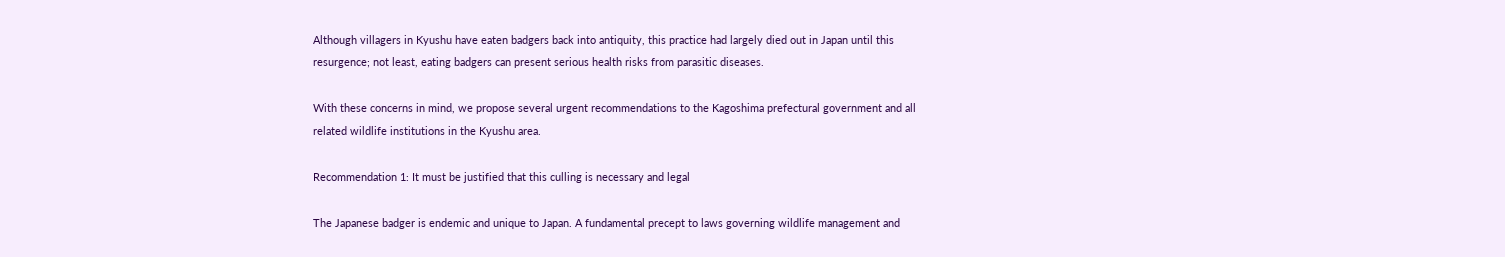Although villagers in Kyushu have eaten badgers back into antiquity, this practice had largely died out in Japan until this resurgence; not least, eating badgers can present serious health risks from parasitic diseases.

With these concerns in mind, we propose several urgent recommendations to the Kagoshima prefectural government and all related wildlife institutions in the Kyushu area.

Recommendation 1: It must be justified that this culling is necessary and legal

The Japanese badger is endemic and unique to Japan. A fundamental precept to laws governing wildlife management and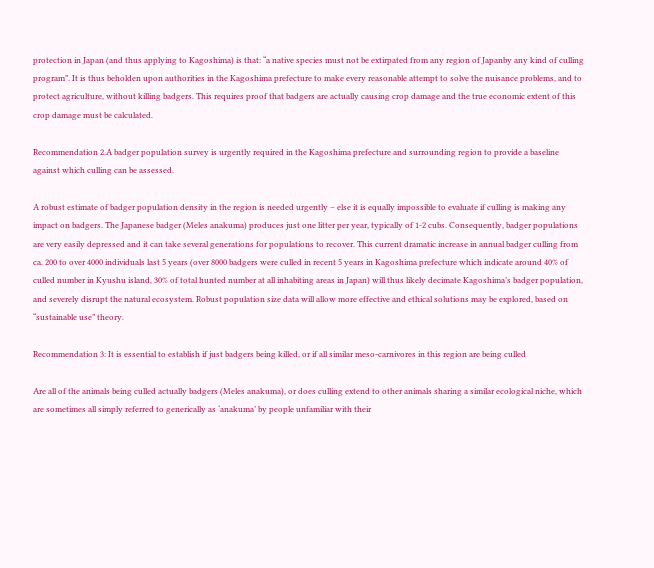protection in Japan (and thus applying to Kagoshima) is that: “a native species must not be extirpated from any region of Japanby any kind of culling program”. It is thus beholden upon authorities in the Kagoshima prefecture to make every reasonable attempt to solve the nuisance problems, and to protect agriculture, without killing badgers. This requires proof that badgers are actually causing crop damage and the true economic extent of this crop damage must be calculated.

Recommendation 2.A badger population survey is urgently required in the Kagoshima prefecture and surrounding region to provide a baseline against which culling can be assessed.

A robust estimate of badger population density in the region is needed urgently – else it is equally impossible to evaluate if culling is making any impact on badgers. The Japanese badger (Meles anakuma) produces just one litter per year, typically of 1-2 cubs. Consequently, badger populations are very easily depressed and it can take several generations for populations to recover. This current dramatic increase in annual badger culling from ca. 200 to over 4000 individuals last 5 years (over 8000 badgers were culled in recent 5 years in Kagoshima prefecture which indicate around 40% of culled number in Kyushu island, 30% of total hunted number at all inhabiting areas in Japan) will thus likely decimate Kagoshima’s badger population, and severely disrupt the natural ecosystem. Robust population size data will allow more effective and ethical solutions may be explored, based on “sustainable use” theory.

Recommendation 3: It is essential to establish if just badgers being killed, or if all similar meso-carnivores in this region are being culled

Are all of the animals being culled actually badgers (Meles anakuma), or does culling extend to other animals sharing a similar ecological niche, which are sometimes all simply referred to generically as ‘anakuma’ by people unfamiliar with their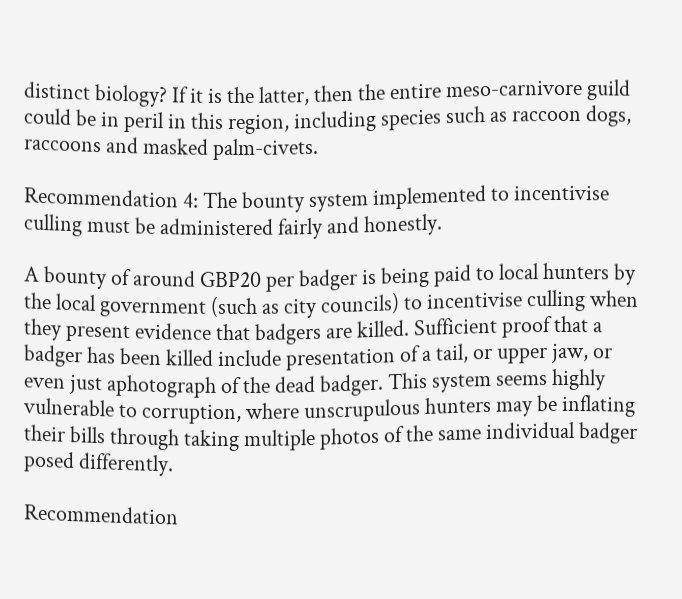distinct biology? If it is the latter, then the entire meso-carnivore guild could be in peril in this region, including species such as raccoon dogs, raccoons and masked palm-civets.

Recommendation 4: The bounty system implemented to incentivise culling must be administered fairly and honestly.

A bounty of around GBP20 per badger is being paid to local hunters by the local government (such as city councils) to incentivise culling when they present evidence that badgers are killed. Sufficient proof that a badger has been killed include presentation of a tail, or upper jaw, or even just aphotograph of the dead badger. This system seems highly vulnerable to corruption, where unscrupulous hunters may be inflating their bills through taking multiple photos of the same individual badger posed differently.

Recommendation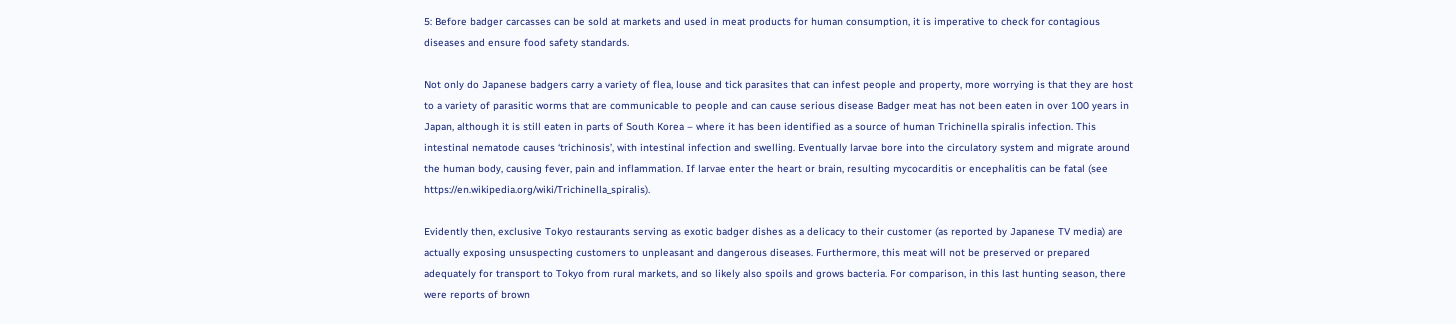5: Before badger carcasses can be sold at markets and used in meat products for human consumption, it is imperative to check for contagious diseases and ensure food safety standards.

Not only do Japanese badgers carry a variety of flea, louse and tick parasites that can infest people and property, more worrying is that they are host to a variety of parasitic worms that are communicable to people and can cause serious disease Badger meat has not been eaten in over 100 years in Japan, although it is still eaten in parts of South Korea – where it has been identified as a source of human Trichinella spiralis infection. This intestinal nematode causes ‘trichinosis’, with intestinal infection and swelling. Eventually larvae bore into the circulatory system and migrate around the human body, causing fever, pain and inflammation. If larvae enter the heart or brain, resulting mycocarditis or encephalitis can be fatal (see https://en.wikipedia.org/wiki/Trichinella_spiralis).

Evidently then, exclusive Tokyo restaurants serving as exotic badger dishes as a delicacy to their customer (as reported by Japanese TV media) are actually exposing unsuspecting customers to unpleasant and dangerous diseases. Furthermore, this meat will not be preserved or prepared adequately for transport to Tokyo from rural markets, and so likely also spoils and grows bacteria. For comparison, in this last hunting season, there were reports of brown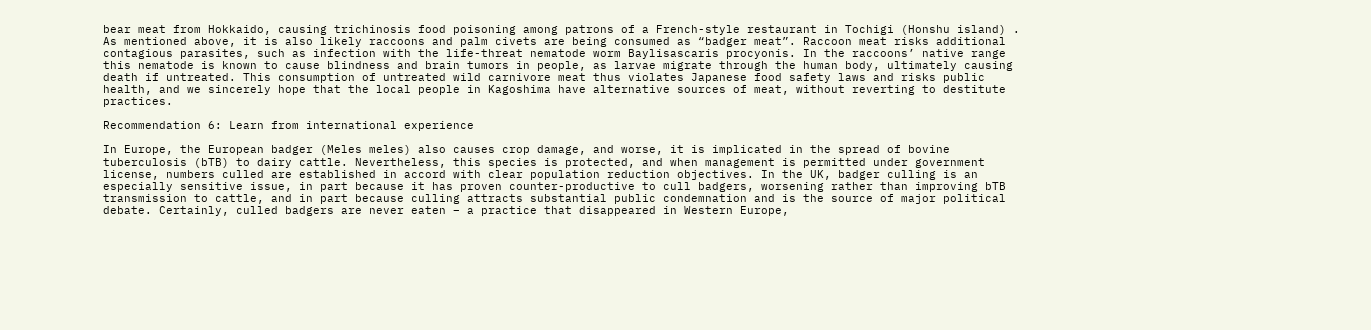bear meat from Hokkaido, causing trichinosis food poisoning among patrons of a French-style restaurant in Tochigi (Honshu island) . As mentioned above, it is also likely raccoons and palm civets are being consumed as “badger meat”. Raccoon meat risks additional contagious parasites, such as infection with the life-threat nematode worm Baylisascaris procyonis. In the raccoons’ native range this nematode is known to cause blindness and brain tumors in people, as larvae migrate through the human body, ultimately causing death if untreated. This consumption of untreated wild carnivore meat thus violates Japanese food safety laws and risks public health, and we sincerely hope that the local people in Kagoshima have alternative sources of meat, without reverting to destitute practices.

Recommendation 6: Learn from international experience

In Europe, the European badger (Meles meles) also causes crop damage, and worse, it is implicated in the spread of bovine tuberculosis (bTB) to dairy cattle. Nevertheless, this species is protected, and when management is permitted under government license, numbers culled are established in accord with clear population reduction objectives. In the UK, badger culling is an especially sensitive issue, in part because it has proven counter-productive to cull badgers, worsening rather than improving bTB transmission to cattle, and in part because culling attracts substantial public condemnation and is the source of major political debate. Certainly, culled badgers are never eaten – a practice that disappeared in Western Europe,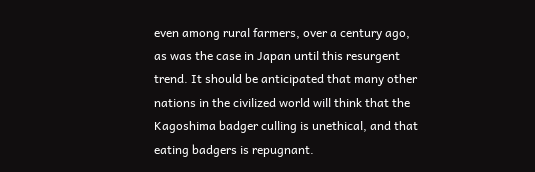even among rural farmers, over a century ago, as was the case in Japan until this resurgent trend. It should be anticipated that many other nations in the civilized world will think that the Kagoshima badger culling is unethical, and that eating badgers is repugnant.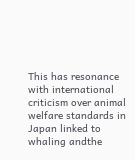This has resonance with international criticism over animal welfare standards in Japan linked to whaling andthe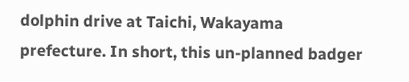dolphin drive at Taichi, Wakayama prefecture. In short, this un-planned badger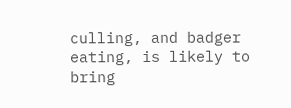culling, and badger eating, is likely to bring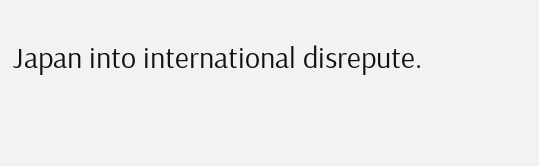Japan into international disrepute.